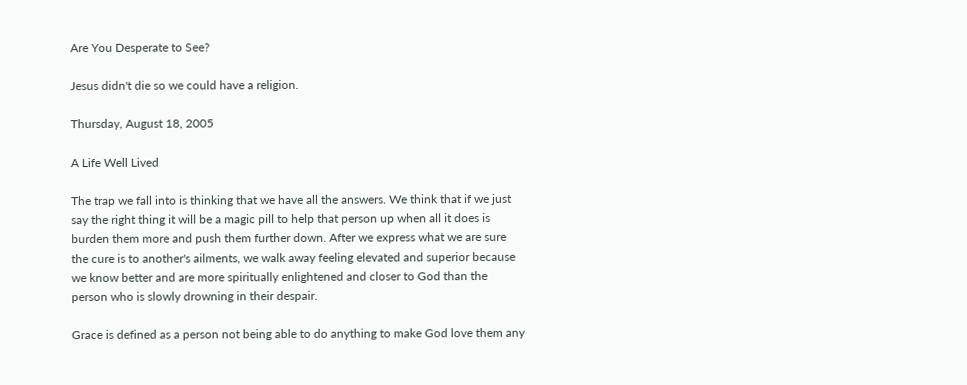Are You Desperate to See?

Jesus didn't die so we could have a religion.

Thursday, August 18, 2005

A Life Well Lived

The trap we fall into is thinking that we have all the answers. We think that if we just say the right thing it will be a magic pill to help that person up when all it does is burden them more and push them further down. After we express what we are sure the cure is to another's ailments, we walk away feeling elevated and superior because we know better and are more spiritually enlightened and closer to God than the person who is slowly drowning in their despair.

Grace is defined as a person not being able to do anything to make God love them any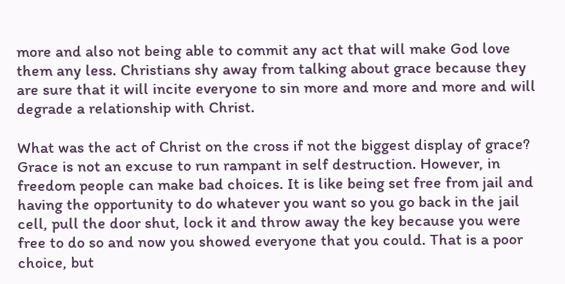more and also not being able to commit any act that will make God love them any less. Christians shy away from talking about grace because they are sure that it will incite everyone to sin more and more and more and will degrade a relationship with Christ.

What was the act of Christ on the cross if not the biggest display of grace? Grace is not an excuse to run rampant in self destruction. However, in freedom people can make bad choices. It is like being set free from jail and having the opportunity to do whatever you want so you go back in the jail cell, pull the door shut, lock it and throw away the key because you were free to do so and now you showed everyone that you could. That is a poor choice, but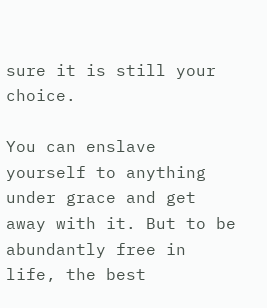sure it is still your choice.

You can enslave yourself to anything under grace and get away with it. But to be abundantly free in life, the best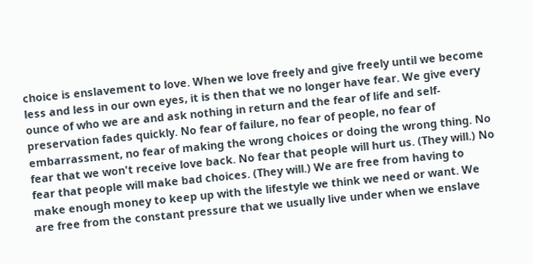choice is enslavement to love. When we love freely and give freely until we become less and less in our own eyes, it is then that we no longer have fear. We give every ounce of who we are and ask nothing in return and the fear of life and self-preservation fades quickly. No fear of failure, no fear of people, no fear of embarrassment, no fear of making the wrong choices or doing the wrong thing. No fear that we won't receive love back. No fear that people will hurt us. (They will.) No fear that people will make bad choices. (They will.) We are free from having to make enough money to keep up with the lifestyle we think we need or want. We are free from the constant pressure that we usually live under when we enslave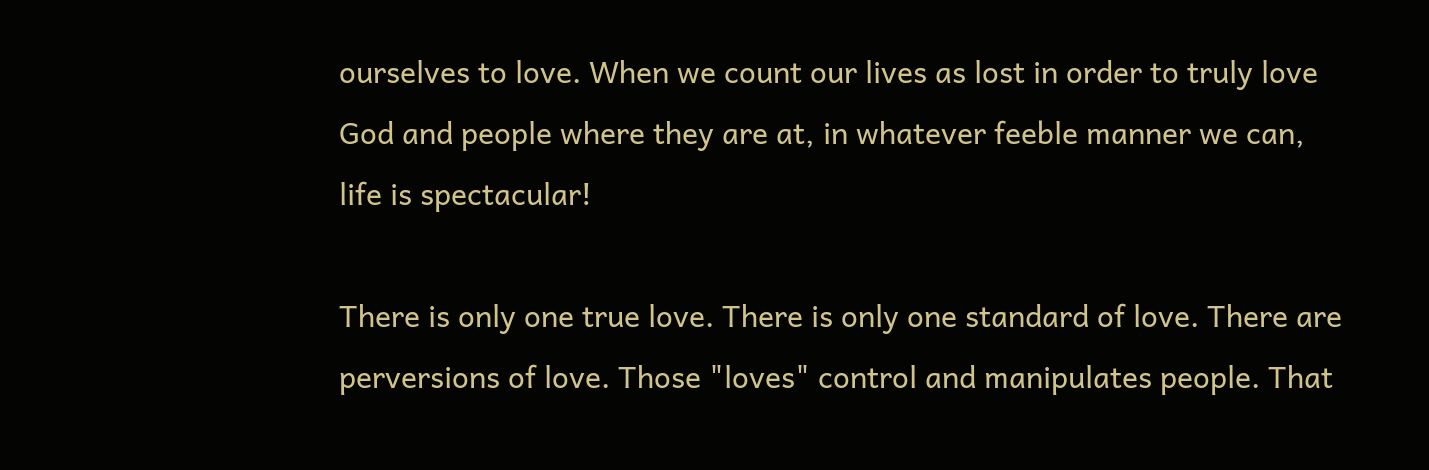ourselves to love. When we count our lives as lost in order to truly love God and people where they are at, in whatever feeble manner we can, life is spectacular!

There is only one true love. There is only one standard of love. There are perversions of love. Those "loves" control and manipulates people. That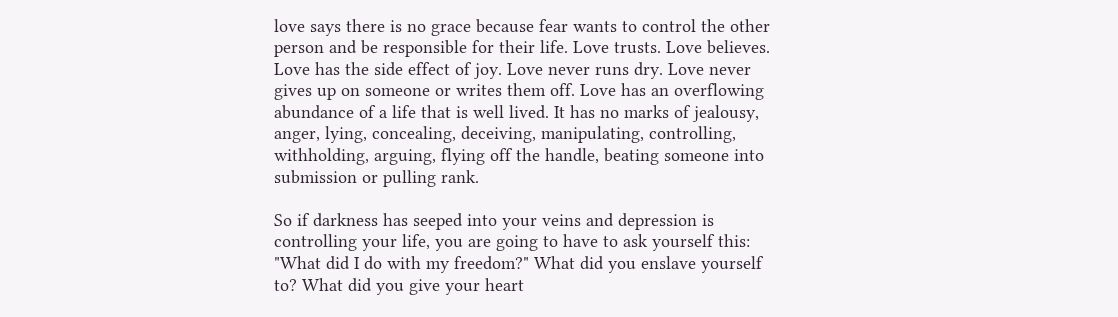love says there is no grace because fear wants to control the other person and be responsible for their life. Love trusts. Love believes. Love has the side effect of joy. Love never runs dry. Love never gives up on someone or writes them off. Love has an overflowing abundance of a life that is well lived. It has no marks of jealousy, anger, lying, concealing, deceiving, manipulating, controlling, withholding, arguing, flying off the handle, beating someone into submission or pulling rank.

So if darkness has seeped into your veins and depression is controlling your life, you are going to have to ask yourself this: "What did I do with my freedom?" What did you enslave yourself to? What did you give your heart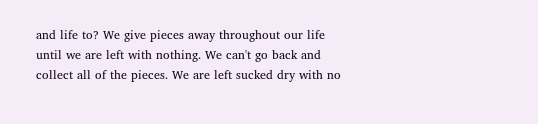and life to? We give pieces away throughout our life until we are left with nothing. We can't go back and collect all of the pieces. We are left sucked dry with no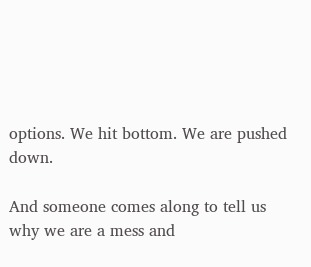options. We hit bottom. We are pushed down.

And someone comes along to tell us why we are a mess and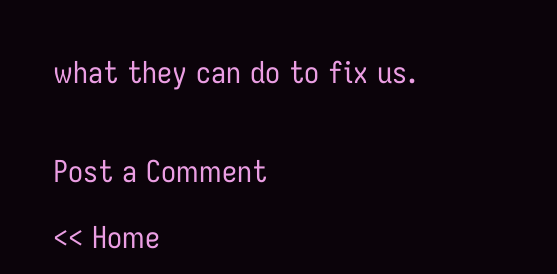what they can do to fix us.


Post a Comment

<< Home